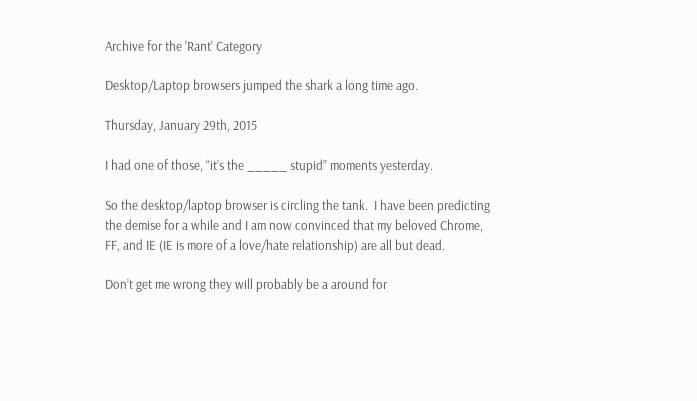Archive for the 'Rant' Category

Desktop/Laptop browsers jumped the shark a long time ago.

Thursday, January 29th, 2015

I had one of those, “it’s the _____ stupid” moments yesterday.

So the desktop/laptop browser is circling the tank.  I have been predicting the demise for a while and I am now convinced that my beloved Chrome, FF, and IE (IE is more of a love/hate relationship) are all but dead.

Don’t get me wrong they will probably be a around for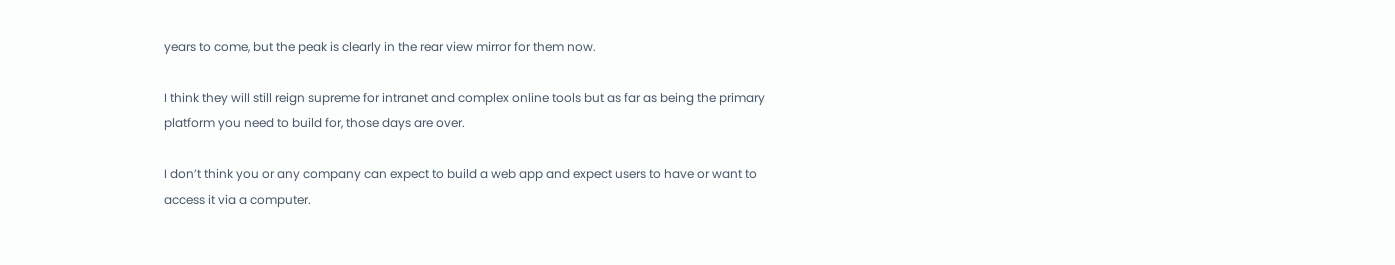years to come, but the peak is clearly in the rear view mirror for them now.

I think they will still reign supreme for intranet and complex online tools but as far as being the primary platform you need to build for, those days are over.

I don’t think you or any company can expect to build a web app and expect users to have or want to access it via a computer.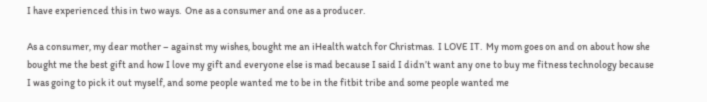I have experienced this in two ways.  One as a consumer and one as a producer.

As a consumer, my dear mother – against my wishes, bought me an iHealth watch for Christmas.  I LOVE IT.  My mom goes on and on about how she bought me the best gift and how I love my gift and everyone else is mad because I said I didn’t want any one to buy me fitness technology because I was going to pick it out myself, and some people wanted me to be in the fitbit tribe and some people wanted me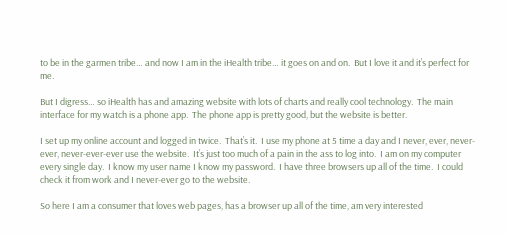to be in the garmen tribe… and now I am in the iHealth tribe… it goes on and on.  But I love it and it’s perfect for me.

But I digress… so iHealth has and amazing website with lots of charts and really cool technology.  The main interface for my watch is a phone app.  The phone app is pretty good, but the website is better.

I set up my online account and logged in twice.  That’s it.  I use my phone at 5 time a day and I never, ever, never-ever, never-ever-ever use the website.  It’s just too much of a pain in the ass to log into.  I am on my computer every single day.  I know my user name I know my password.  I have three browsers up all of the time.  I could check it from work and I never-ever go to the website.

So here I am a consumer that loves web pages, has a browser up all of the time, am very interested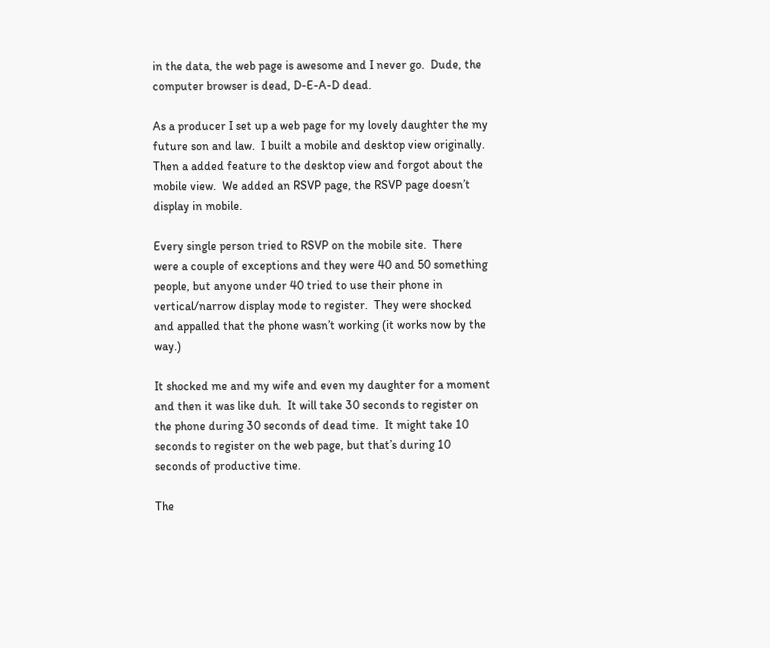in the data, the web page is awesome and I never go.  Dude, the computer browser is dead, D-E-A-D dead.

As a producer I set up a web page for my lovely daughter the my future son and law.  I built a mobile and desktop view originally.  Then a added feature to the desktop view and forgot about the mobile view.  We added an RSVP page, the RSVP page doesn’t display in mobile.

Every single person tried to RSVP on the mobile site.  There were a couple of exceptions and they were 40 and 50 something people, but anyone under 40 tried to use their phone in vertical/narrow display mode to register.  They were shocked and appalled that the phone wasn’t working (it works now by the way.)

It shocked me and my wife and even my daughter for a moment and then it was like duh.  It will take 30 seconds to register on the phone during 30 seconds of dead time.  It might take 10 seconds to register on the web page, but that’s during 10 seconds of productive time.

The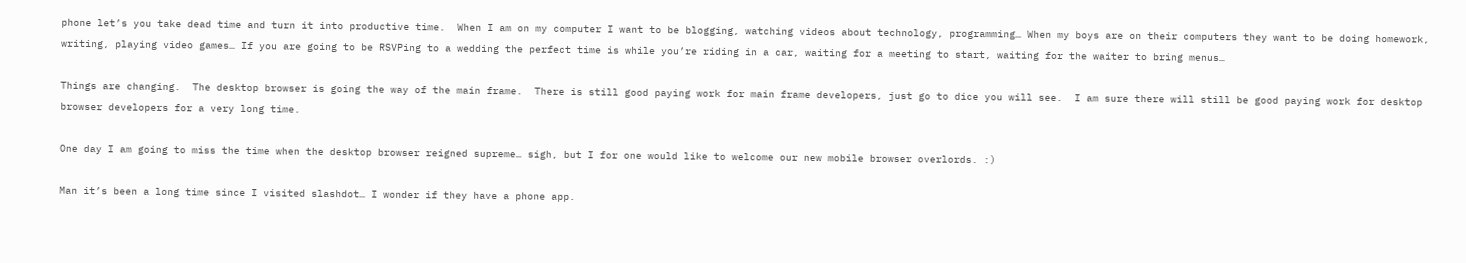phone let’s you take dead time and turn it into productive time.  When I am on my computer I want to be blogging, watching videos about technology, programming… When my boys are on their computers they want to be doing homework, writing, playing video games… If you are going to be RSVPing to a wedding the perfect time is while you’re riding in a car, waiting for a meeting to start, waiting for the waiter to bring menus…

Things are changing.  The desktop browser is going the way of the main frame.  There is still good paying work for main frame developers, just go to dice you will see.  I am sure there will still be good paying work for desktop browser developers for a very long time.

One day I am going to miss the time when the desktop browser reigned supreme… sigh, but I for one would like to welcome our new mobile browser overlords. :)

Man it’s been a long time since I visited slashdot… I wonder if they have a phone app.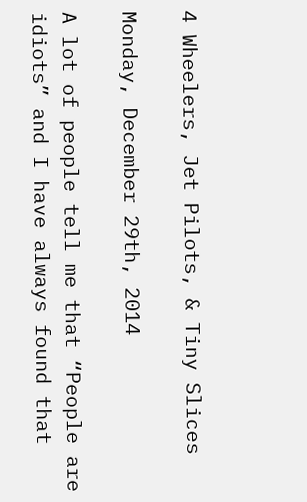4 Wheelers, Jet Pilots, & Tiny Slices

Monday, December 29th, 2014

A lot of people tell me that “People are idiots” and I have always found that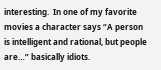interesting.  In one of my favorite movies a character says “A person is intelligent and rational, but people are…” basically idiots.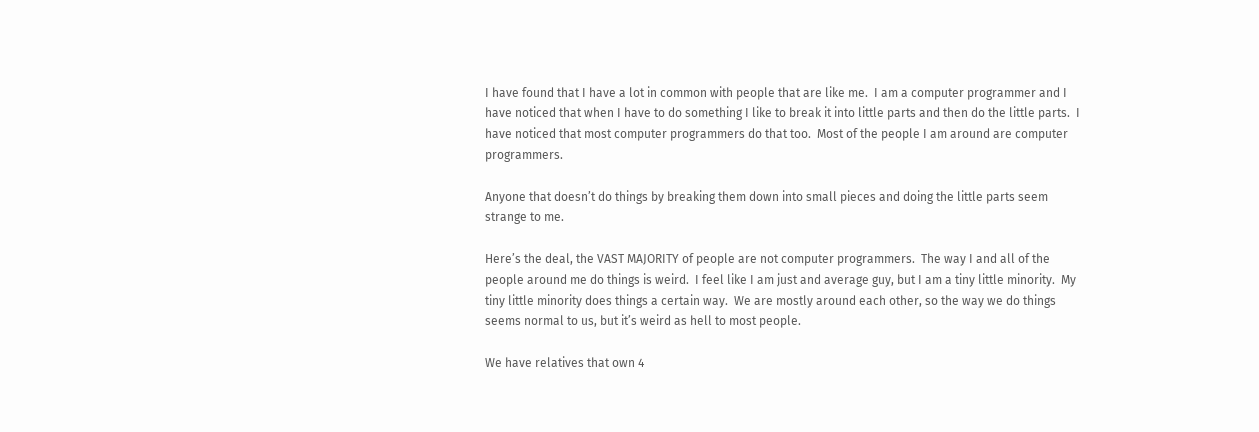I have found that I have a lot in common with people that are like me.  I am a computer programmer and I have noticed that when I have to do something I like to break it into little parts and then do the little parts.  I have noticed that most computer programmers do that too.  Most of the people I am around are computer programmers.

Anyone that doesn’t do things by breaking them down into small pieces and doing the little parts seem strange to me.

Here’s the deal, the VAST MAJORITY of people are not computer programmers.  The way I and all of the people around me do things is weird.  I feel like I am just and average guy, but I am a tiny little minority.  My tiny little minority does things a certain way.  We are mostly around each other, so the way we do things seems normal to us, but it’s weird as hell to most people.

We have relatives that own 4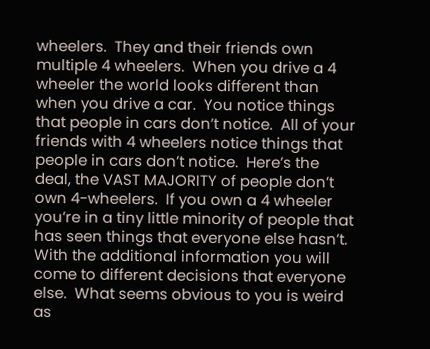wheelers.  They and their friends own multiple 4 wheelers.  When you drive a 4 wheeler the world looks different than when you drive a car.  You notice things that people in cars don’t notice.  All of your friends with 4 wheelers notice things that people in cars don’t notice.  Here’s the deal, the VAST MAJORITY of people don’t own 4-wheelers.  If you own a 4 wheeler you’re in a tiny little minority of people that has seen things that everyone else hasn’t.  With the additional information you will come to different decisions that everyone else.  What seems obvious to you is weird as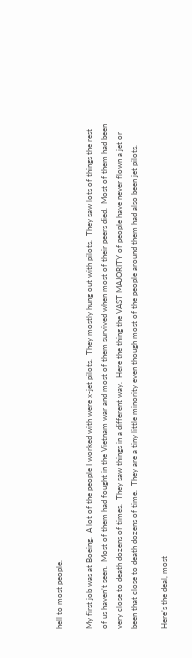hell to most people.

My first job was at Boeing.  A lot of the people I worked with were x-jet pilots.  They mostly hung out with pilots.  They saw lots of things the rest of us haven’t seen.  Most of them had fought in the Vietnam war and most of them survived when most of their peers died.  Most of them had been very close to death dozens of times.  They saw things in a different way.  Here the thing the VAST MAJORITY of people have never flown a jet or been that close to death dozens of time.  They are a tiny little minority even though most of the people around them had also been jet pilots.

Here’s the deal, most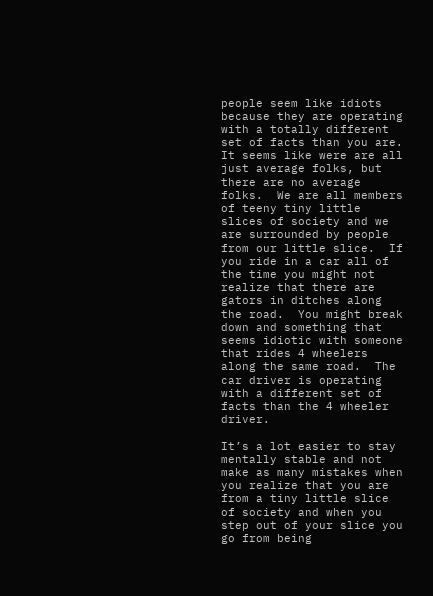people seem like idiots because they are operating with a totally different set of facts than you are.  It seems like were are all just average folks, but there are no average folks.  We are all members of teeny tiny little slices of society and we are surrounded by people from our little slice.  If you ride in a car all of the time you might not realize that there are gators in ditches along the road.  You might break down and something that seems idiotic with someone that rides 4 wheelers along the same road.  The car driver is operating with a different set of facts than the 4 wheeler driver.

It’s a lot easier to stay mentally stable and not make as many mistakes when you realize that you are from a tiny little slice of society and when you step out of your slice you go from being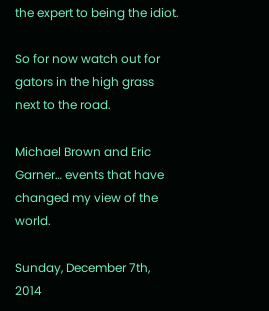the expert to being the idiot.

So for now watch out for gators in the high grass next to the road.

Michael Brown and Eric Garner… events that have changed my view of the world.

Sunday, December 7th, 2014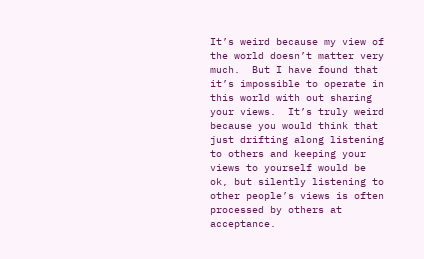It’s weird because my view of the world doesn’t matter very much.  But I have found that it’s impossible to operate in this world with out sharing your views.  It’s truly weird because you would think that just drifting along listening to others and keeping your views to yourself would be ok, but silently listening to other people’s views is often processed by others at acceptance.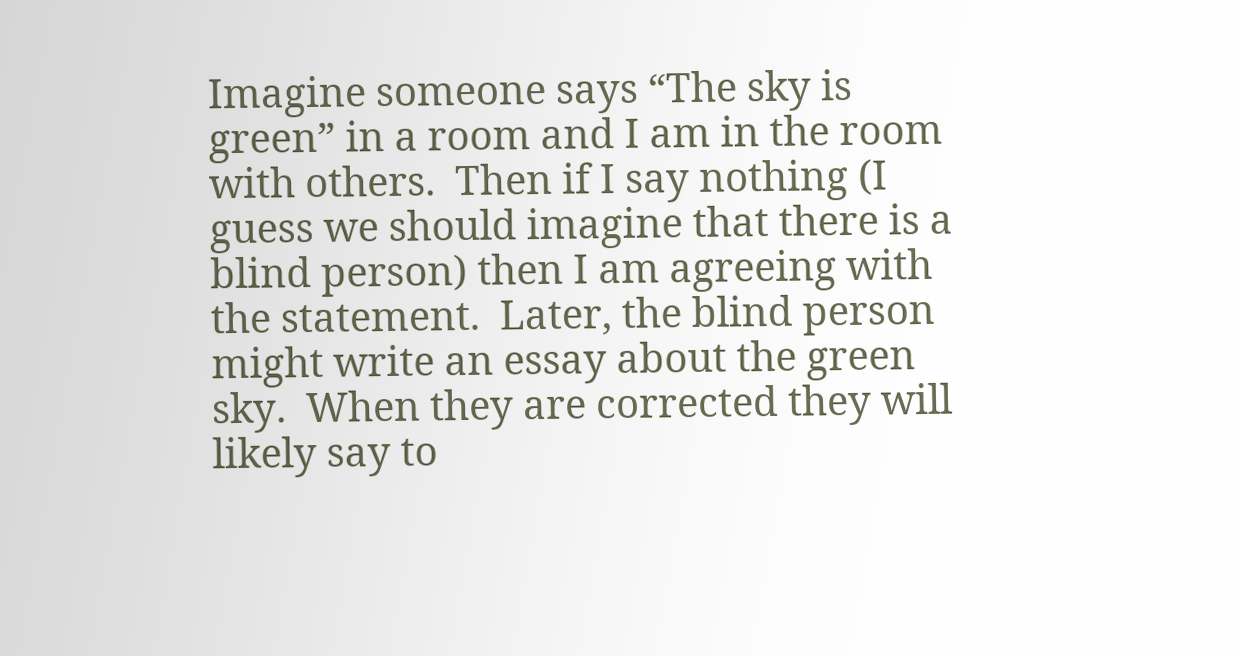Imagine someone says “The sky is green” in a room and I am in the room with others.  Then if I say nothing (I guess we should imagine that there is a blind person) then I am agreeing with the statement.  Later, the blind person might write an essay about the green sky.  When they are corrected they will likely say to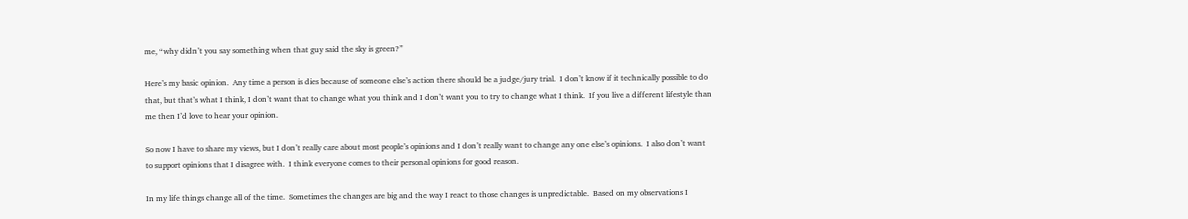me, “why didn’t you say something when that guy said the sky is green?”

Here’s my basic opinion.  Any time a person is dies because of someone else’s action there should be a judge/jury trial.  I don’t know if it technically possible to do that, but that’s what I think, I don’t want that to change what you think and I don’t want you to try to change what I think.  If you live a different lifestyle than me then I’d love to hear your opinion.

So now I have to share my views, but I don’t really care about most people’s opinions and I don’t really want to change any one else’s opinions.  I also don’t want to support opinions that I disagree with.  I think everyone comes to their personal opinions for good reason.

In my life things change all of the time.  Sometimes the changes are big and the way I react to those changes is unpredictable.  Based on my observations I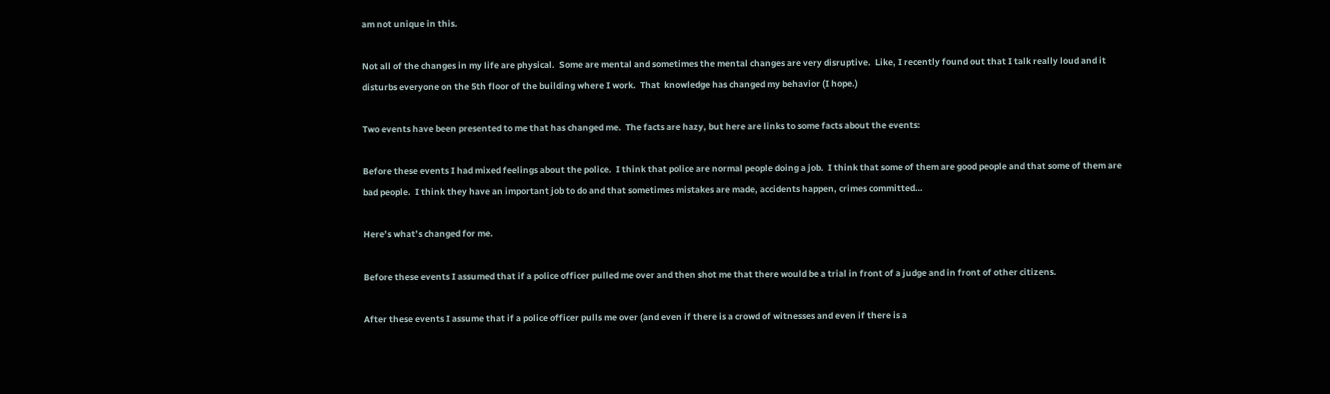am not unique in this.

Not all of the changes in my life are physical.  Some are mental and sometimes the mental changes are very disruptive.  Like, I recently found out that I talk really loud and it disturbs everyone on the 5th floor of the building where I work.  That  knowledge has changed my behavior (I hope.)

Two events have been presented to me that has changed me.  The facts are hazy, but here are links to some facts about the events:

Before these events I had mixed feelings about the police.  I think that police are normal people doing a job.  I think that some of them are good people and that some of them are bad people.  I think they have an important job to do and that sometimes mistakes are made, accidents happen, crimes committed…

Here’s what’s changed for me.

Before these events I assumed that if a police officer pulled me over and then shot me that there would be a trial in front of a judge and in front of other citizens.

After these events I assume that if a police officer pulls me over (and even if there is a crowd of witnesses and even if there is a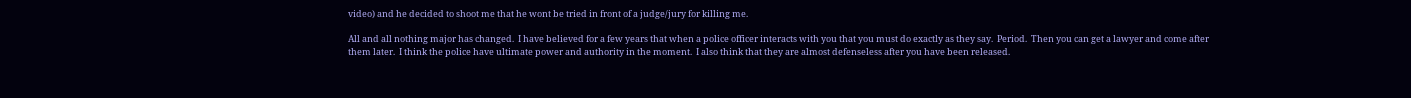video) and he decided to shoot me that he wont be tried in front of a judge/jury for killing me.

All and all nothing major has changed.  I have believed for a few years that when a police officer interacts with you that you must do exactly as they say.  Period.  Then you can get a lawyer and come after them later.  I think the police have ultimate power and authority in the moment.  I also think that they are almost defenseless after you have been released.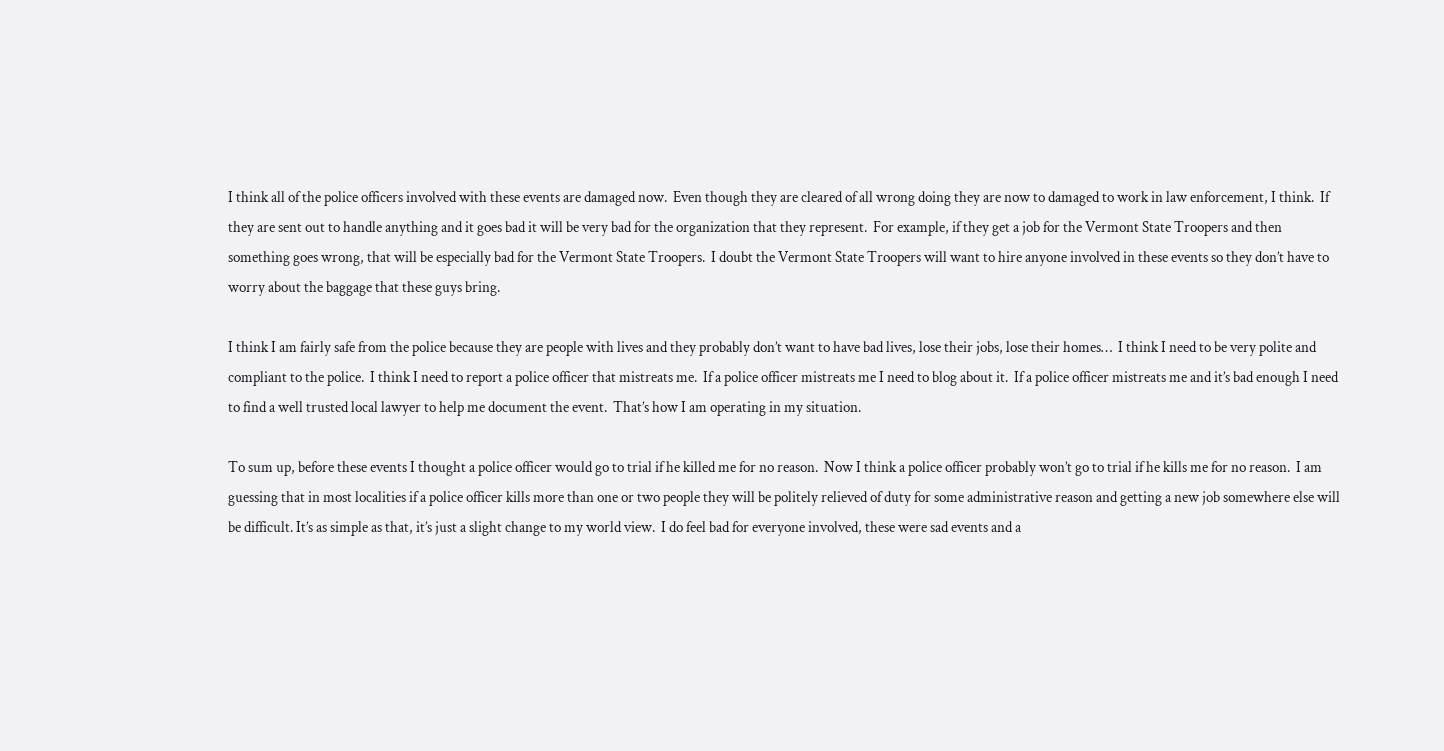I think all of the police officers involved with these events are damaged now.  Even though they are cleared of all wrong doing they are now to damaged to work in law enforcement, I think.  If they are sent out to handle anything and it goes bad it will be very bad for the organization that they represent.  For example, if they get a job for the Vermont State Troopers and then something goes wrong, that will be especially bad for the Vermont State Troopers.  I doubt the Vermont State Troopers will want to hire anyone involved in these events so they don’t have to worry about the baggage that these guys bring.

I think I am fairly safe from the police because they are people with lives and they probably don’t want to have bad lives, lose their jobs, lose their homes…  I think I need to be very polite and compliant to the police.  I think I need to report a police officer that mistreats me.  If a police officer mistreats me I need to blog about it.  If a police officer mistreats me and it’s bad enough I need to find a well trusted local lawyer to help me document the event.  That’s how I am operating in my situation.

To sum up, before these events I thought a police officer would go to trial if he killed me for no reason.  Now I think a police officer probably won’t go to trial if he kills me for no reason.  I am guessing that in most localities if a police officer kills more than one or two people they will be politely relieved of duty for some administrative reason and getting a new job somewhere else will be difficult. It’s as simple as that, it’s just a slight change to my world view.  I do feel bad for everyone involved, these were sad events and a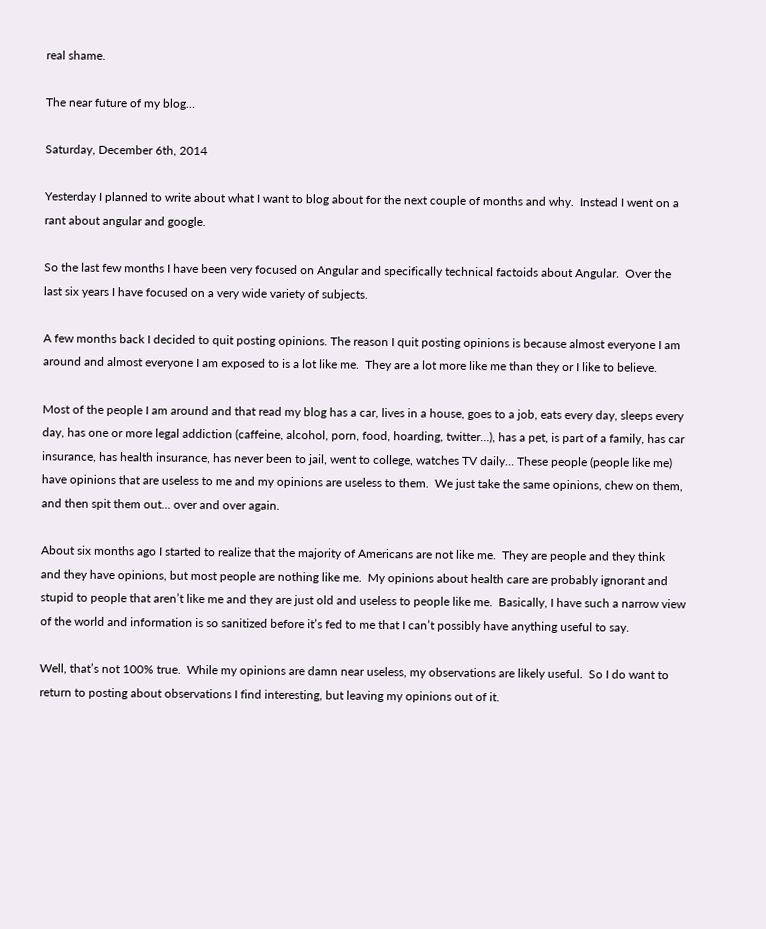real shame.

The near future of my blog…

Saturday, December 6th, 2014

Yesterday I planned to write about what I want to blog about for the next couple of months and why.  Instead I went on a rant about angular and google.

So the last few months I have been very focused on Angular and specifically technical factoids about Angular.  Over the last six years I have focused on a very wide variety of subjects.

A few months back I decided to quit posting opinions. The reason I quit posting opinions is because almost everyone I am around and almost everyone I am exposed to is a lot like me.  They are a lot more like me than they or I like to believe.

Most of the people I am around and that read my blog has a car, lives in a house, goes to a job, eats every day, sleeps every day, has one or more legal addiction (caffeine, alcohol, porn, food, hoarding, twitter…), has a pet, is part of a family, has car insurance, has health insurance, has never been to jail, went to college, watches TV daily… These people (people like me) have opinions that are useless to me and my opinions are useless to them.  We just take the same opinions, chew on them, and then spit them out… over and over again.

About six months ago I started to realize that the majority of Americans are not like me.  They are people and they think and they have opinions, but most people are nothing like me.  My opinions about health care are probably ignorant and stupid to people that aren’t like me and they are just old and useless to people like me.  Basically, I have such a narrow view of the world and information is so sanitized before it’s fed to me that I can’t possibly have anything useful to say.

Well, that’s not 100% true.  While my opinions are damn near useless, my observations are likely useful.  So I do want to return to posting about observations I find interesting, but leaving my opinions out of it.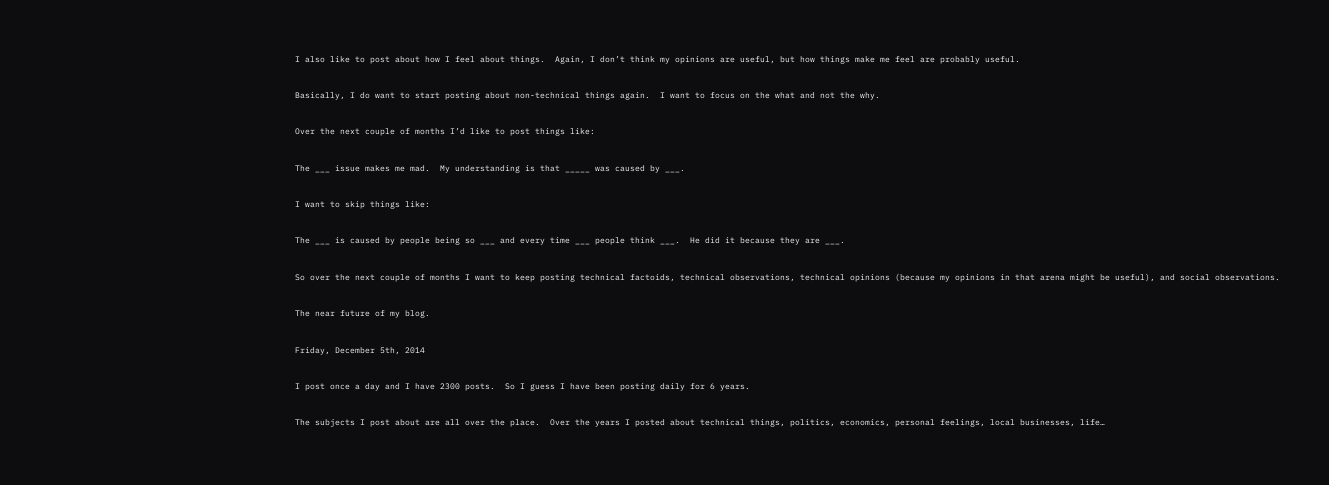I also like to post about how I feel about things.  Again, I don’t think my opinions are useful, but how things make me feel are probably useful.

Basically, I do want to start posting about non-technical things again.  I want to focus on the what and not the why.

Over the next couple of months I’d like to post things like:

The ___ issue makes me mad.  My understanding is that _____ was caused by ___.

I want to skip things like:

The ___ is caused by people being so ___ and every time ___ people think ___.  He did it because they are ___.

So over the next couple of months I want to keep posting technical factoids, technical observations, technical opinions (because my opinions in that arena might be useful), and social observations.

The near future of my blog.

Friday, December 5th, 2014

I post once a day and I have 2300 posts.  So I guess I have been posting daily for 6 years.

The subjects I post about are all over the place.  Over the years I posted about technical things, politics, economics, personal feelings, local businesses, life…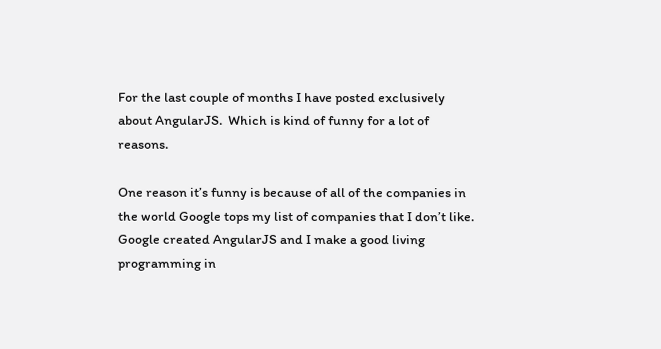For the last couple of months I have posted exclusively about AngularJS.  Which is kind of funny for a lot of reasons.

One reason it’s funny is because of all of the companies in the world Google tops my list of companies that I don’t like.  Google created AngularJS and I make a good living programming in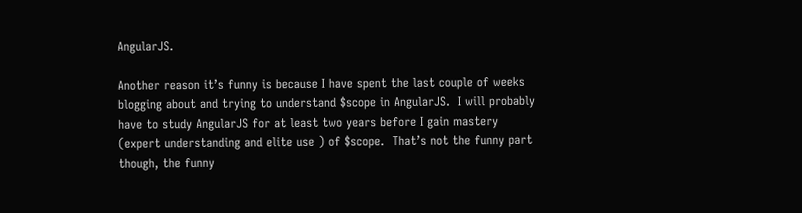AngularJS.

Another reason it’s funny is because I have spent the last couple of weeks blogging about and trying to understand $scope in AngularJS.  I will probably have to study AngularJS for at least two years before I gain mastery (expert understanding and elite use ) of $scope.  That’s not the funny part though, the funny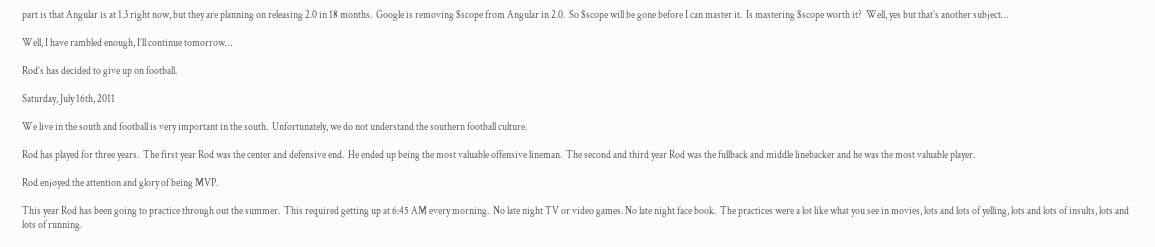part is that Angular is at 1.3 right now, but they are planning on releasing 2.0 in 18 months.  Google is removing $scope from Angular in 2.0.  So $scope will be gone before I can master it.  Is mastering $scope worth it?  Well, yes but that’s another subject…

Well, I have rambled enough, I’ll continue tomorrow…

Rod’s has decided to give up on football.

Saturday, July 16th, 2011

We live in the south and football is very important in the south.  Unfortunately, we do not understand the southern football culture.

Rod has played for three years.  The first year Rod was the center and defensive end.  He ended up being the most valuable offensive lineman.  The second and third year Rod was the fullback and middle linebacker and he was the most valuable player.

Rod enjoyed the attention and glory of being MVP.

This year Rod has been going to practice through out the summer.  This required getting up at 6:45 AM every morning.  No late night TV or video games. No late night face book.  The practices were a lot like what you see in movies, lots and lots of yelling, lots and lots of insults, lots and lots of running.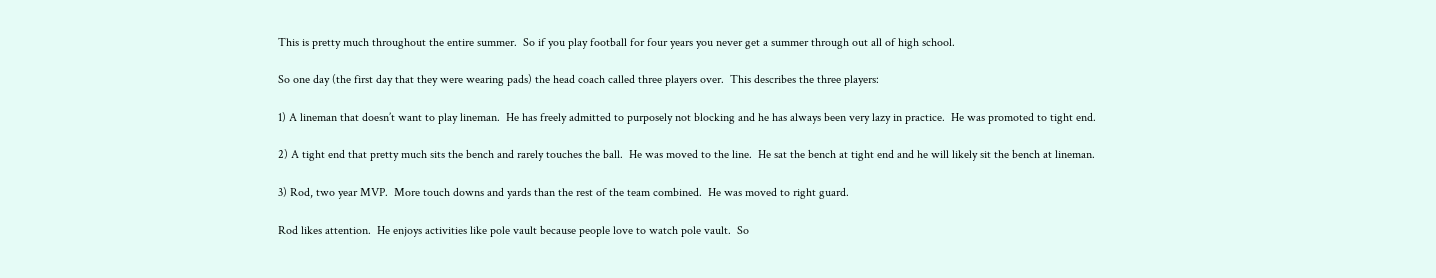This is pretty much throughout the entire summer.  So if you play football for four years you never get a summer through out all of high school.

So one day (the first day that they were wearing pads) the head coach called three players over.  This describes the three players:

1) A lineman that doesn’t want to play lineman.  He has freely admitted to purposely not blocking and he has always been very lazy in practice.  He was promoted to tight end.

2) A tight end that pretty much sits the bench and rarely touches the ball.  He was moved to the line.  He sat the bench at tight end and he will likely sit the bench at lineman.

3) Rod, two year MVP.  More touch downs and yards than the rest of the team combined.  He was moved to right guard.

Rod likes attention.  He enjoys activities like pole vault because people love to watch pole vault.  So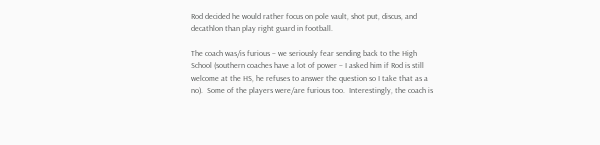Rod decided he would rather focus on pole vault, shot put, discus, and decathlon than play right guard in football.

The coach was/is furious – we seriously fear sending back to the High School (southern coaches have a lot of power – I asked him if Rod is still welcome at the HS, he refuses to answer the question so I take that as a no).  Some of the players were/are furious too.  Interestingly, the coach is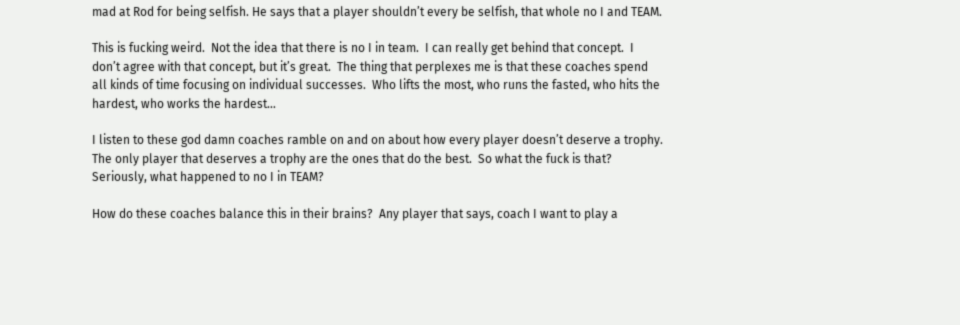mad at Rod for being selfish. He says that a player shouldn’t every be selfish, that whole no I and TEAM.

This is fucking weird.  Not the idea that there is no I in team.  I can really get behind that concept.  I don’t agree with that concept, but it’s great.  The thing that perplexes me is that these coaches spend all kinds of time focusing on individual successes.  Who lifts the most, who runs the fasted, who hits the hardest, who works the hardest…

I listen to these god damn coaches ramble on and on about how every player doesn’t deserve a trophy.  The only player that deserves a trophy are the ones that do the best.  So what the fuck is that?  Seriously, what happened to no I in TEAM?

How do these coaches balance this in their brains?  Any player that says, coach I want to play a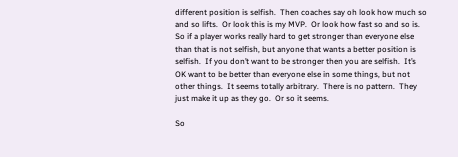different position is selfish.  Then coaches say oh look how much so and so lifts.  Or look this is my MVP.  Or look how fast so and so is.  So if a player works really hard to get stronger than everyone else than that is not selfish, but anyone that wants a better position is selfish.  If you don’t want to be stronger then you are selfish.  It’s OK want to be better than everyone else in some things, but not other things.  It seems totally arbitrary.  There is no pattern.  They just make it up as they go.  Or so it seems.

So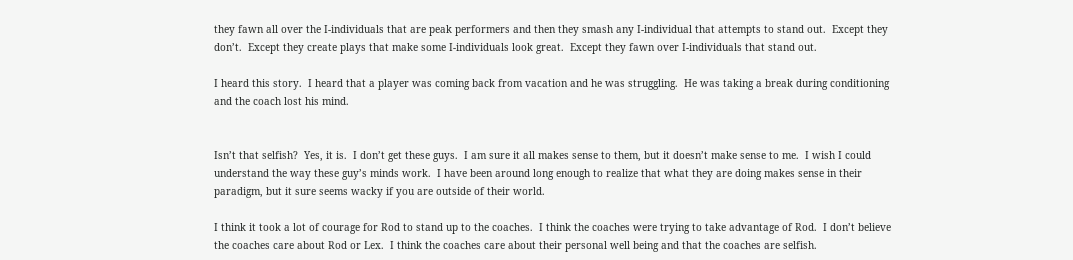they fawn all over the I-individuals that are peak performers and then they smash any I-individual that attempts to stand out.  Except they don’t.  Except they create plays that make some I-individuals look great.  Except they fawn over I-individuals that stand out.

I heard this story.  I heard that a player was coming back from vacation and he was struggling.  He was taking a break during conditioning and the coach lost his mind.


Isn’t that selfish?  Yes, it is.  I don’t get these guys.  I am sure it all makes sense to them, but it doesn’t make sense to me.  I wish I could understand the way these guy’s minds work.  I have been around long enough to realize that what they are doing makes sense in their paradigm, but it sure seems wacky if you are outside of their world.

I think it took a lot of courage for Rod to stand up to the coaches.  I think the coaches were trying to take advantage of Rod.  I don’t believe the coaches care about Rod or Lex.  I think the coaches care about their personal well being and that the coaches are selfish.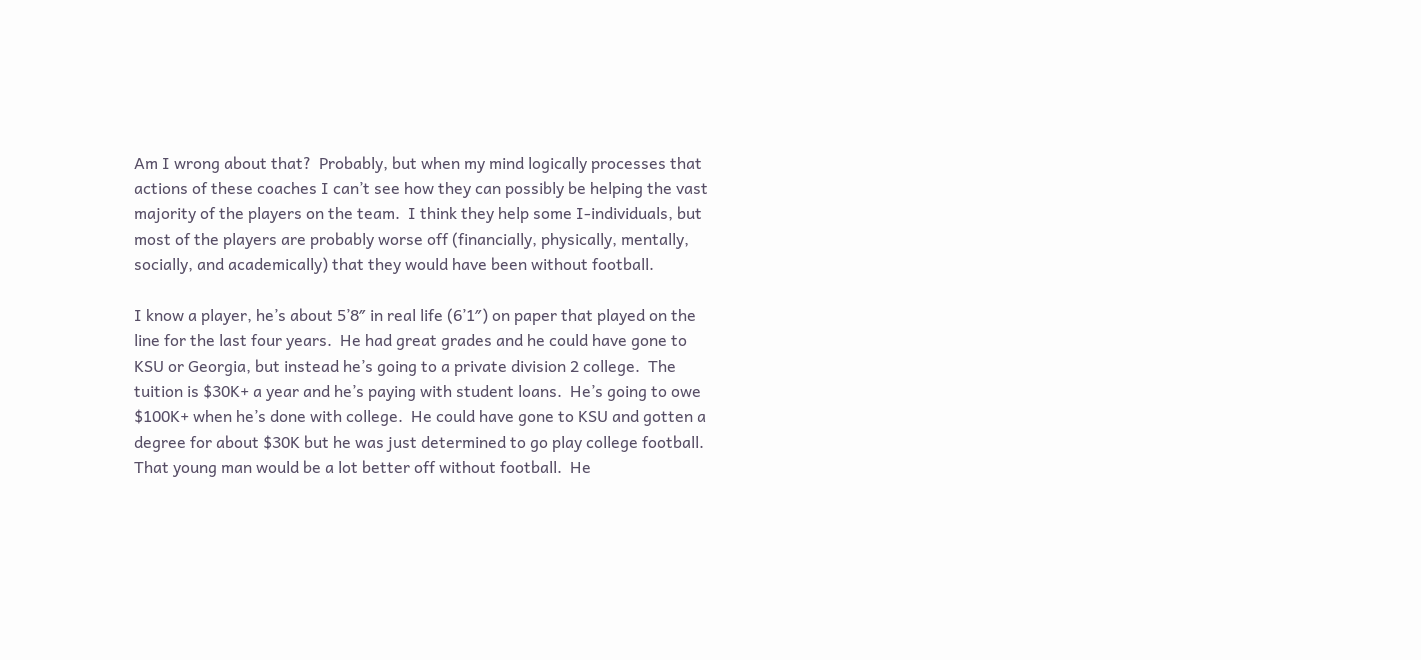Am I wrong about that?  Probably, but when my mind logically processes that actions of these coaches I can’t see how they can possibly be helping the vast majority of the players on the team.  I think they help some I-individuals, but most of the players are probably worse off (financially, physically, mentally, socially, and academically) that they would have been without football.

I know a player, he’s about 5’8″ in real life (6’1″) on paper that played on the line for the last four years.  He had great grades and he could have gone to KSU or Georgia, but instead he’s going to a private division 2 college.  The tuition is $30K+ a year and he’s paying with student loans.  He’s going to owe $100K+ when he’s done with college.  He could have gone to KSU and gotten a degree for about $30K but he was just determined to go play college football.  That young man would be a lot better off without football.  He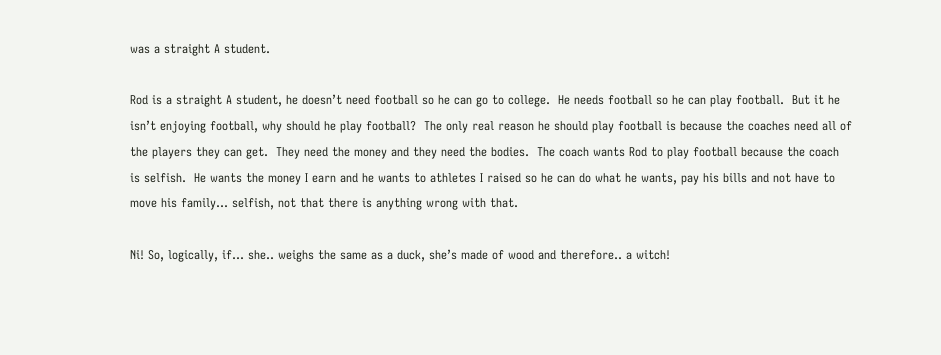was a straight A student.

Rod is a straight A student, he doesn’t need football so he can go to college.  He needs football so he can play football.  But it he isn’t enjoying football, why should he play football?  The only real reason he should play football is because the coaches need all of the players they can get.  They need the money and they need the bodies.  The coach wants Rod to play football because the coach is selfish.  He wants the money I earn and he wants to athletes I raised so he can do what he wants, pay his bills and not have to move his family… selfish, not that there is anything wrong with that.

Ni! So, logically, if… she.. weighs the same as a duck, she’s made of wood and therefore.. a witch!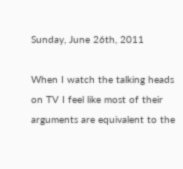Sunday, June 26th, 2011

When I watch the talking heads on TV I feel like most of their arguments are equivalent to the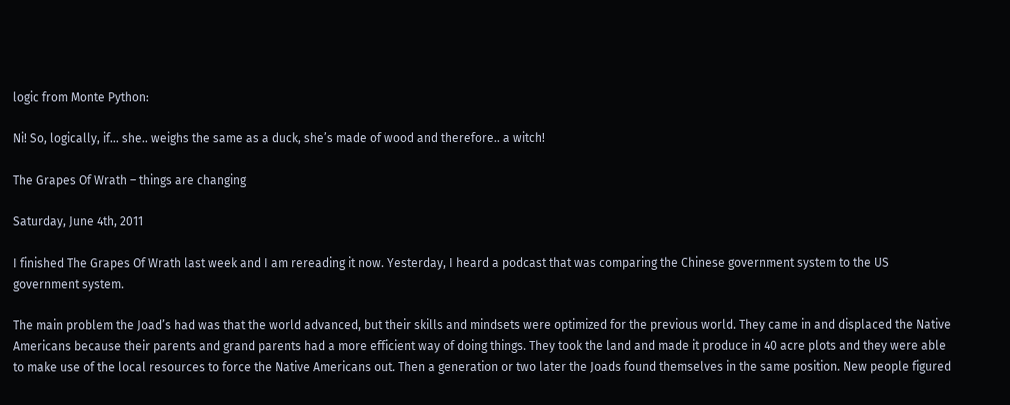logic from Monte Python:

Ni! So, logically, if… she.. weighs the same as a duck, she’s made of wood and therefore.. a witch!

The Grapes Of Wrath – things are changing

Saturday, June 4th, 2011

I finished The Grapes Of Wrath last week and I am rereading it now. Yesterday, I heard a podcast that was comparing the Chinese government system to the US government system.

The main problem the Joad’s had was that the world advanced, but their skills and mindsets were optimized for the previous world. They came in and displaced the Native Americans because their parents and grand parents had a more efficient way of doing things. They took the land and made it produce in 40 acre plots and they were able to make use of the local resources to force the Native Americans out. Then a generation or two later the Joads found themselves in the same position. New people figured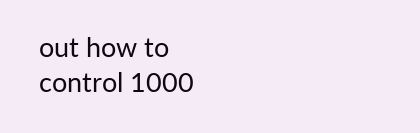out how to control 1000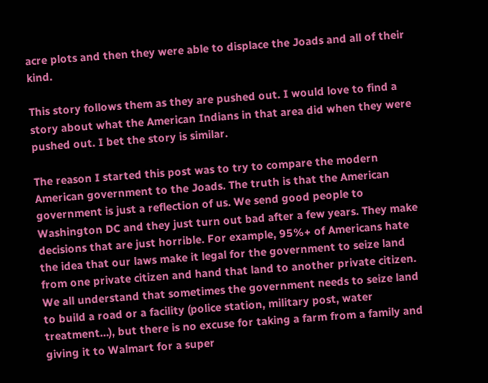acre plots and then they were able to displace the Joads and all of their kind.

This story follows them as they are pushed out. I would love to find a story about what the American Indians in that area did when they were pushed out. I bet the story is similar.

The reason I started this post was to try to compare the modern American government to the Joads. The truth is that the American government is just a reflection of us. We send good people to Washington DC and they just turn out bad after a few years. They make decisions that are just horrible. For example, 95%+ of Americans hate the idea that our laws make it legal for the government to seize land from one private citizen and hand that land to another private citizen. We all understand that sometimes the government needs to seize land to build a road or a facility (police station, military post, water treatment…), but there is no excuse for taking a farm from a family and giving it to Walmart for a super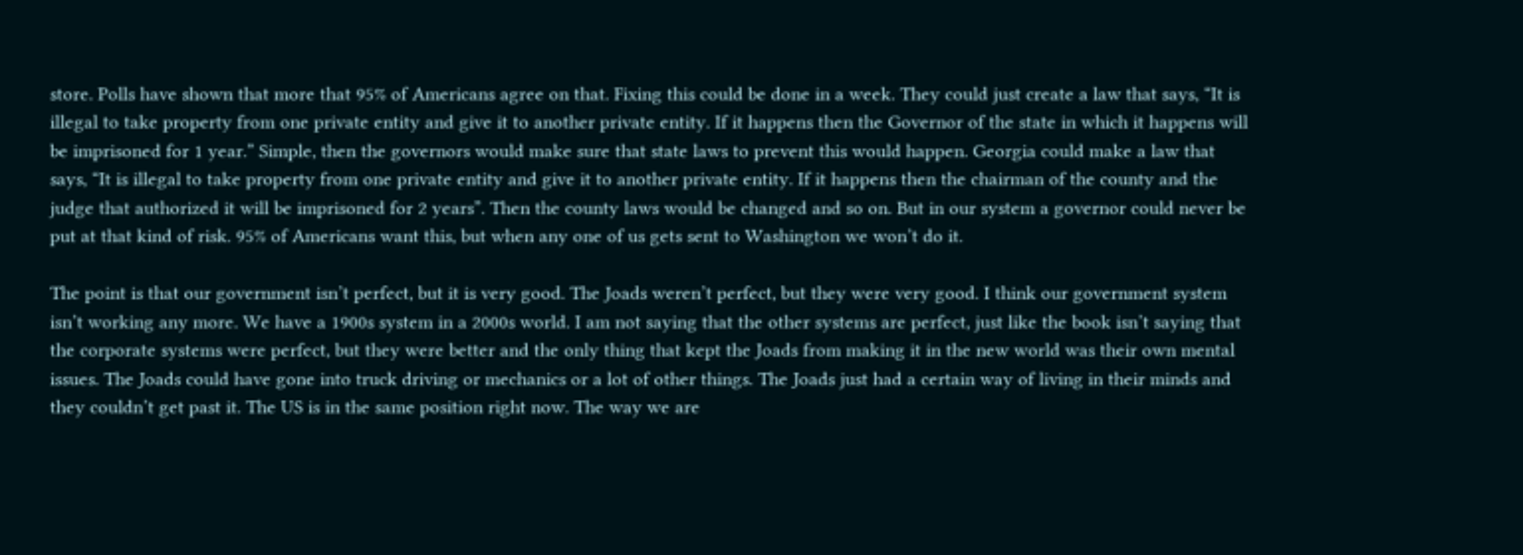store. Polls have shown that more that 95% of Americans agree on that. Fixing this could be done in a week. They could just create a law that says, “It is illegal to take property from one private entity and give it to another private entity. If it happens then the Governor of the state in which it happens will be imprisoned for 1 year.” Simple, then the governors would make sure that state laws to prevent this would happen. Georgia could make a law that says, “It is illegal to take property from one private entity and give it to another private entity. If it happens then the chairman of the county and the judge that authorized it will be imprisoned for 2 years”. Then the county laws would be changed and so on. But in our system a governor could never be put at that kind of risk. 95% of Americans want this, but when any one of us gets sent to Washington we won’t do it.

The point is that our government isn’t perfect, but it is very good. The Joads weren’t perfect, but they were very good. I think our government system isn’t working any more. We have a 1900s system in a 2000s world. I am not saying that the other systems are perfect, just like the book isn’t saying that the corporate systems were perfect, but they were better and the only thing that kept the Joads from making it in the new world was their own mental issues. The Joads could have gone into truck driving or mechanics or a lot of other things. The Joads just had a certain way of living in their minds and they couldn’t get past it. The US is in the same position right now. The way we are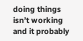doing things isn’t working and it probably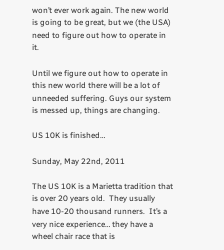won’t ever work again. The new world is going to be great, but we (the USA) need to figure out how to operate in it.

Until we figure out how to operate in this new world there will be a lot of unneeded suffering. Guys our system is messed up, things are changing.

US 10K is finished…

Sunday, May 22nd, 2011

The US 10K is a Marietta tradition that is over 20 years old.  They usually have 10-20 thousand runners.  It’s a very nice experience… they have a wheel chair race that is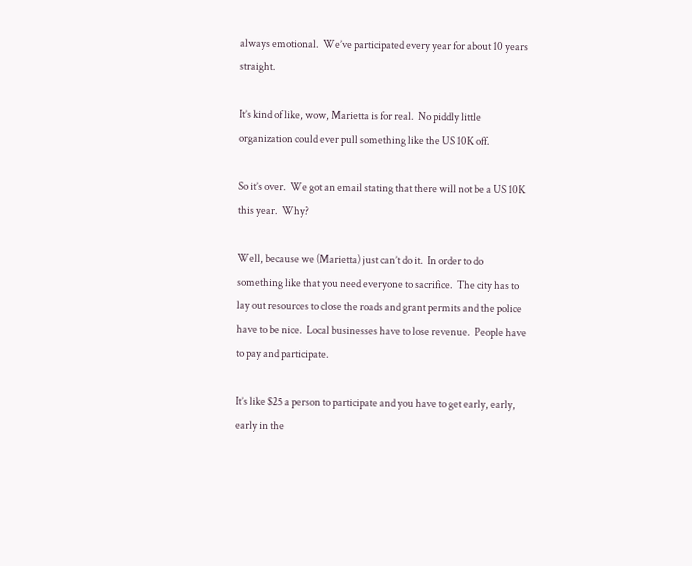always emotional.  We’ve participated every year for about 10 years straight.

It’s kind of like, wow, Marietta is for real.  No piddly little organization could ever pull something like the US 10K off.

So it’s over.  We got an email stating that there will not be a US 10K this year.  Why?

Well, because we (Marietta) just can’t do it.  In order to do something like that you need everyone to sacrifice.  The city has to lay out resources to close the roads and grant permits and the police have to be nice.  Local businesses have to lose revenue.  People have to pay and participate.

It’s like $25 a person to participate and you have to get early, early, early in the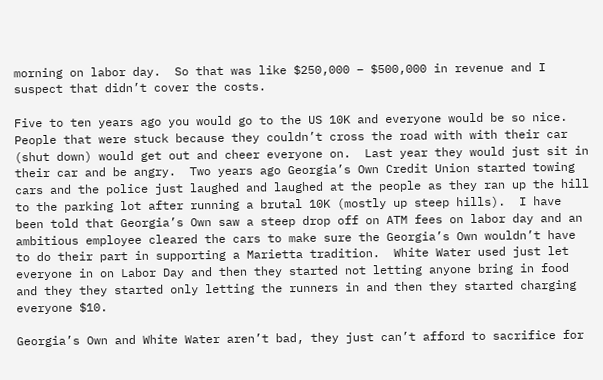morning on labor day.  So that was like $250,000 – $500,000 in revenue and I suspect that didn’t cover the costs.

Five to ten years ago you would go to the US 10K and everyone would be so nice.  People that were stuck because they couldn’t cross the road with with their car (shut down) would get out and cheer everyone on.  Last year they would just sit in their car and be angry.  Two years ago Georgia’s Own Credit Union started towing cars and the police just laughed and laughed at the people as they ran up the hill to the parking lot after running a brutal 10K (mostly up steep hills).  I have been told that Georgia’s Own saw a steep drop off on ATM fees on labor day and an ambitious employee cleared the cars to make sure the Georgia’s Own wouldn’t have to do their part in supporting a Marietta tradition.  White Water used just let everyone in on Labor Day and then they started not letting anyone bring in food and they they started only letting the runners in and then they started charging everyone $10.

Georgia’s Own and White Water aren’t bad, they just can’t afford to sacrifice for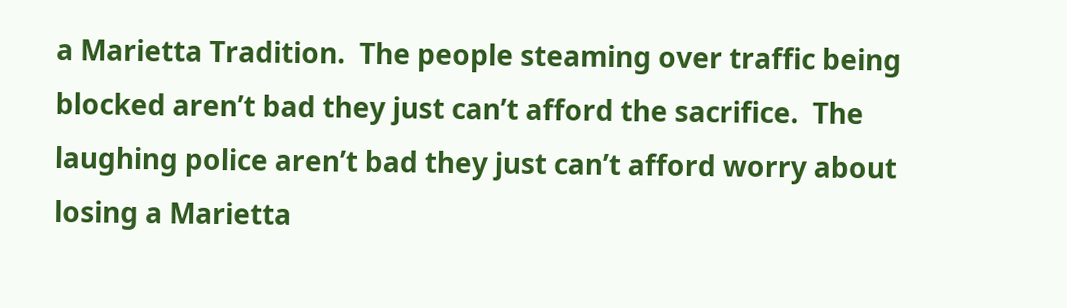a Marietta Tradition.  The people steaming over traffic being blocked aren’t bad they just can’t afford the sacrifice.  The laughing police aren’t bad they just can’t afford worry about losing a Marietta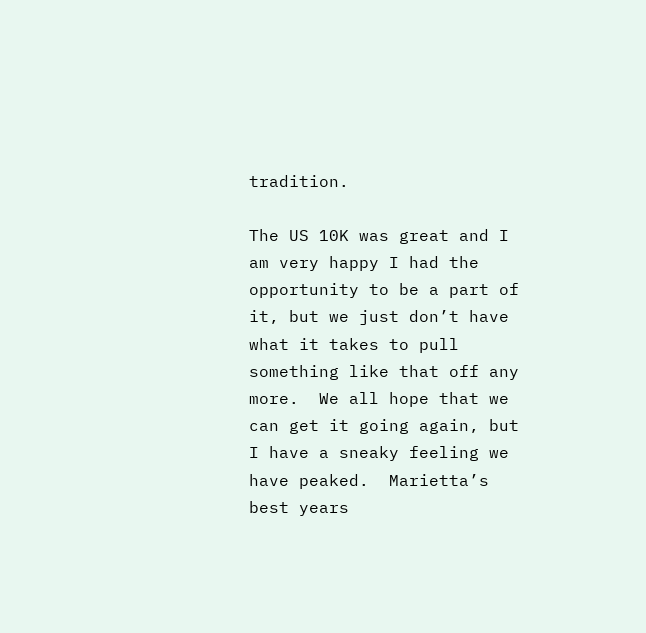tradition.

The US 10K was great and I am very happy I had the opportunity to be a part of it, but we just don’t have what it takes to pull something like that off any more.  We all hope that we can get it going again, but I have a sneaky feeling we have peaked.  Marietta’s best years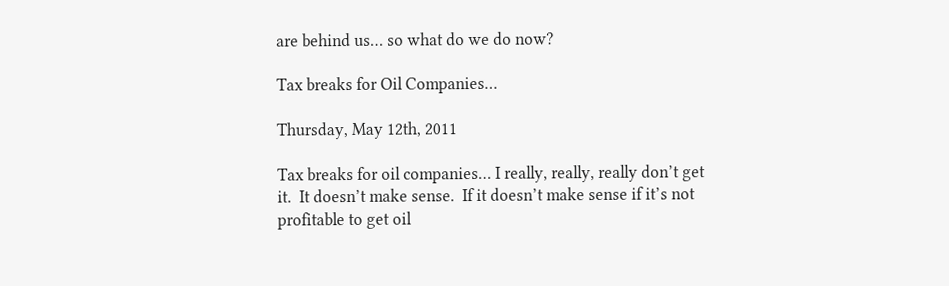are behind us… so what do we do now?

Tax breaks for Oil Companies…

Thursday, May 12th, 2011

Tax breaks for oil companies… I really, really, really don’t get it.  It doesn’t make sense.  If it doesn’t make sense if it’s not profitable to get oil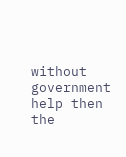without government help then the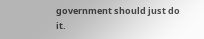government should just do it.